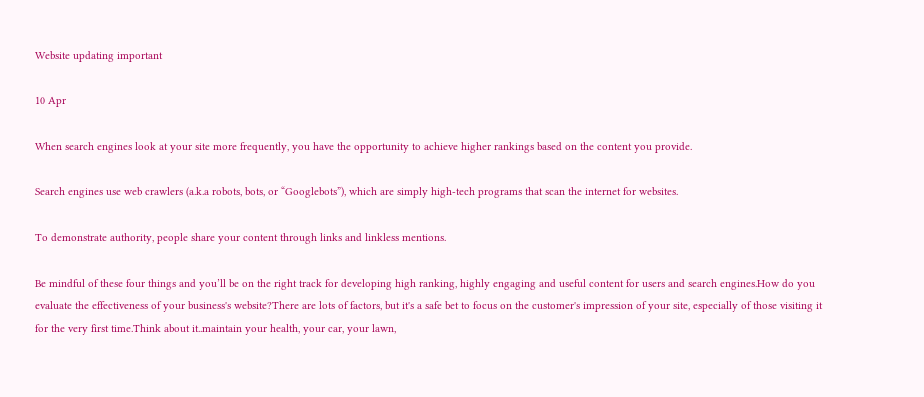Website updating important

10 Apr

When search engines look at your site more frequently, you have the opportunity to achieve higher rankings based on the content you provide.

Search engines use web crawlers (a.k.a robots, bots, or “Googlebots”), which are simply high-tech programs that scan the internet for websites.

To demonstrate authority, people share your content through links and linkless mentions.

Be mindful of these four things and you’ll be on the right track for developing high ranking, highly engaging and useful content for users and search engines.How do you evaluate the effectiveness of your business's website?There are lots of factors, but it's a safe bet to focus on the customer's impression of your site, especially of those visiting it for the very first time.Think about it..maintain your health, your car, your lawn,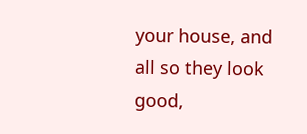your house, and all so they look good,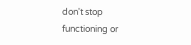don't stop functioning or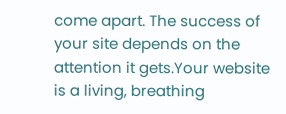come apart. The success of your site depends on the attention it gets.Your website is a living, breathing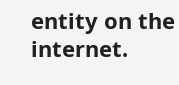entity on the internet.